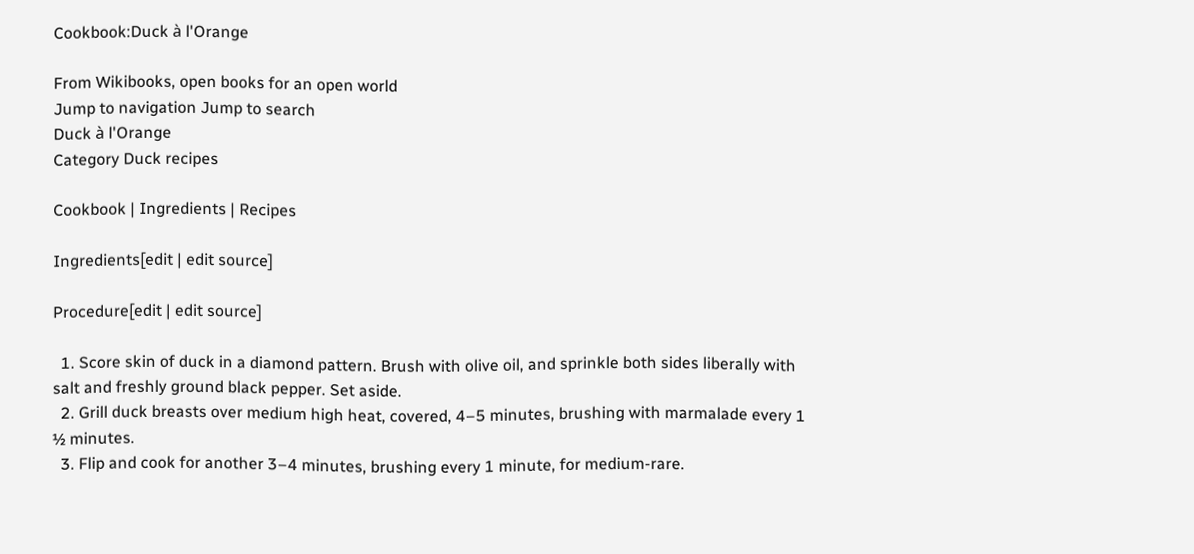Cookbook:Duck à l'Orange

From Wikibooks, open books for an open world
Jump to navigation Jump to search
Duck à l'Orange
Category Duck recipes

Cookbook | Ingredients | Recipes

Ingredients[edit | edit source]

Procedure[edit | edit source]

  1. Score skin of duck in a diamond pattern. Brush with olive oil, and sprinkle both sides liberally with salt and freshly ground black pepper. Set aside.
  2. Grill duck breasts over medium high heat, covered, 4–5 minutes, brushing with marmalade every 1 ½ minutes.
  3. Flip and cook for another 3–4 minutes, brushing every 1 minute, for medium-rare.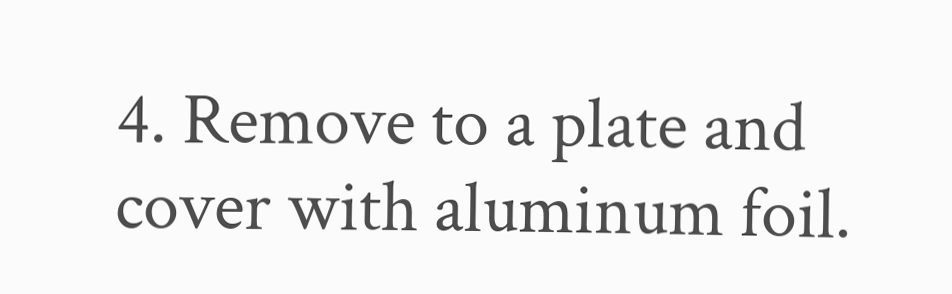4. Remove to a plate and cover with aluminum foil.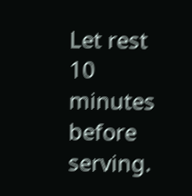Let rest 10 minutes before serving.